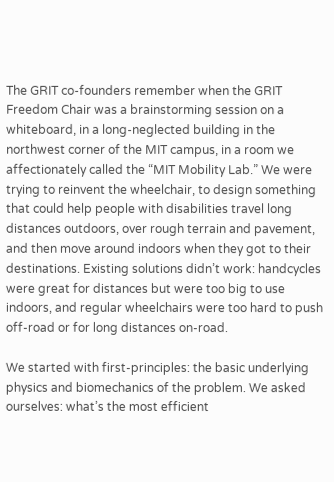The GRIT co-founders remember when the GRIT Freedom Chair was a brainstorming session on a whiteboard, in a long-neglected building in the northwest corner of the MIT campus, in a room we affectionately called the “MIT Mobility Lab.” We were trying to reinvent the wheelchair, to design something that could help people with disabilities travel long distances outdoors, over rough terrain and pavement, and then move around indoors when they got to their destinations. Existing solutions didn’t work: handcycles were great for distances but were too big to use indoors, and regular wheelchairs were too hard to push off-road or for long distances on-road.

We started with first-principles: the basic underlying physics and biomechanics of the problem. We asked ourselves: what’s the most efficient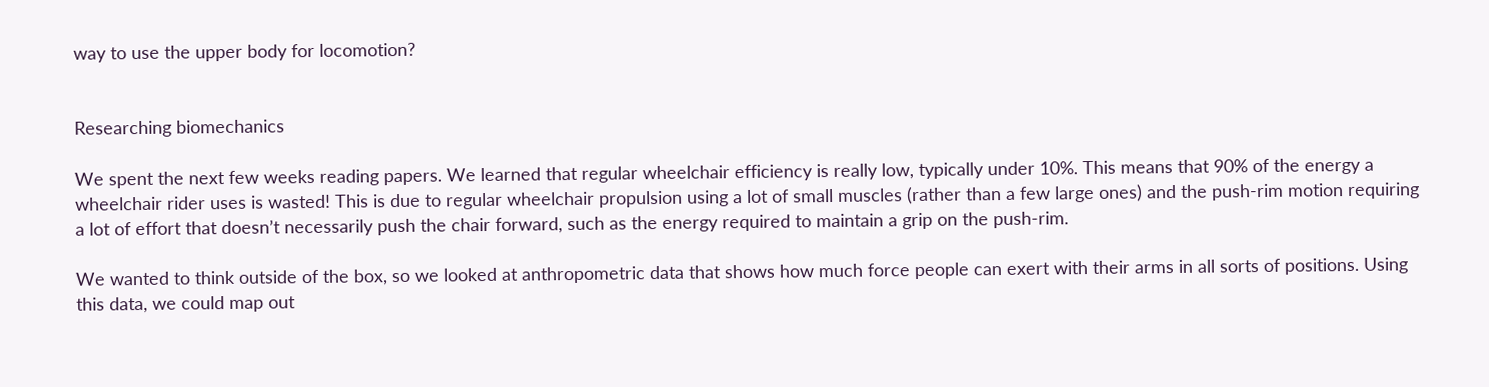way to use the upper body for locomotion?


Researching biomechanics

We spent the next few weeks reading papers. We learned that regular wheelchair efficiency is really low, typically under 10%. This means that 90% of the energy a wheelchair rider uses is wasted! This is due to regular wheelchair propulsion using a lot of small muscles (rather than a few large ones) and the push-rim motion requiring a lot of effort that doesn’t necessarily push the chair forward, such as the energy required to maintain a grip on the push-rim.

We wanted to think outside of the box, so we looked at anthropometric data that shows how much force people can exert with their arms in all sorts of positions. Using this data, we could map out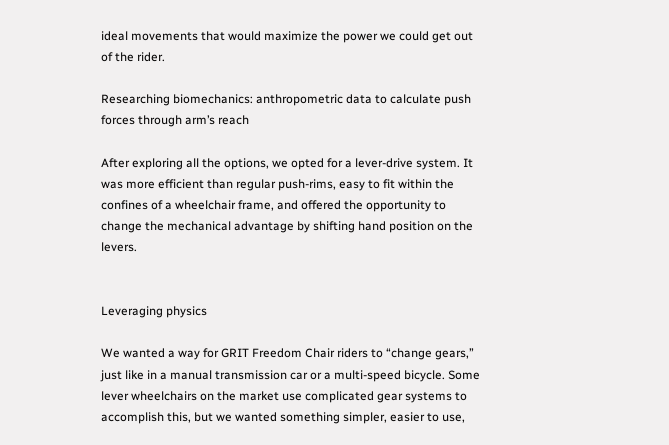ideal movements that would maximize the power we could get out of the rider.

Researching biomechanics: anthropometric data to calculate push forces through arm’s reach

After exploring all the options, we opted for a lever-drive system. It was more efficient than regular push-rims, easy to fit within the confines of a wheelchair frame, and offered the opportunity to change the mechanical advantage by shifting hand position on the levers.


Leveraging physics

We wanted a way for GRIT Freedom Chair riders to “change gears,” just like in a manual transmission car or a multi-speed bicycle. Some lever wheelchairs on the market use complicated gear systems to accomplish this, but we wanted something simpler, easier to use,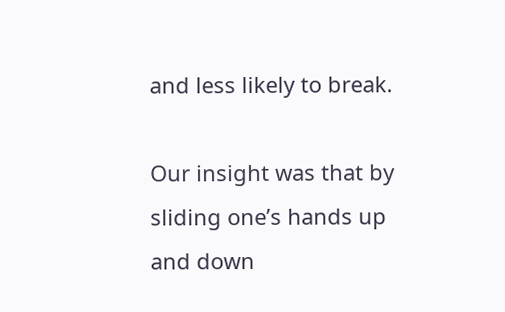and less likely to break.

Our insight was that by sliding one’s hands up and down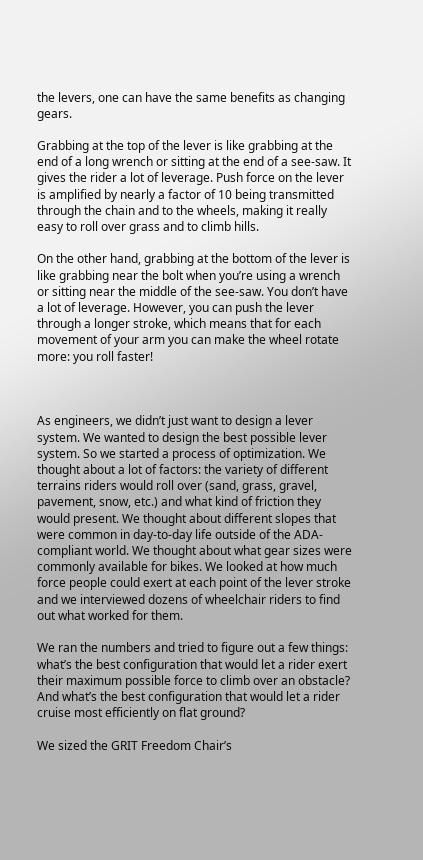the levers, one can have the same benefits as changing gears.

Grabbing at the top of the lever is like grabbing at the end of a long wrench or sitting at the end of a see-saw. It gives the rider a lot of leverage. Push force on the lever is amplified by nearly a factor of 10 being transmitted through the chain and to the wheels, making it really easy to roll over grass and to climb hills.

On the other hand, grabbing at the bottom of the lever is like grabbing near the bolt when you’re using a wrench or sitting near the middle of the see-saw. You don’t have a lot of leverage. However, you can push the lever through a longer stroke, which means that for each movement of your arm you can make the wheel rotate more: you roll faster!



As engineers, we didn’t just want to design a lever system. We wanted to design the best possible lever system. So we started a process of optimization. We thought about a lot of factors: the variety of different terrains riders would roll over (sand, grass, gravel, pavement, snow, etc.) and what kind of friction they would present. We thought about different slopes that were common in day-to-day life outside of the ADA-compliant world. We thought about what gear sizes were commonly available for bikes. We looked at how much force people could exert at each point of the lever stroke and we interviewed dozens of wheelchair riders to find out what worked for them.

We ran the numbers and tried to figure out a few things: what’s the best configuration that would let a rider exert their maximum possible force to climb over an obstacle? And what’s the best configuration that would let a rider cruise most efficiently on flat ground?

We sized the GRIT Freedom Chair’s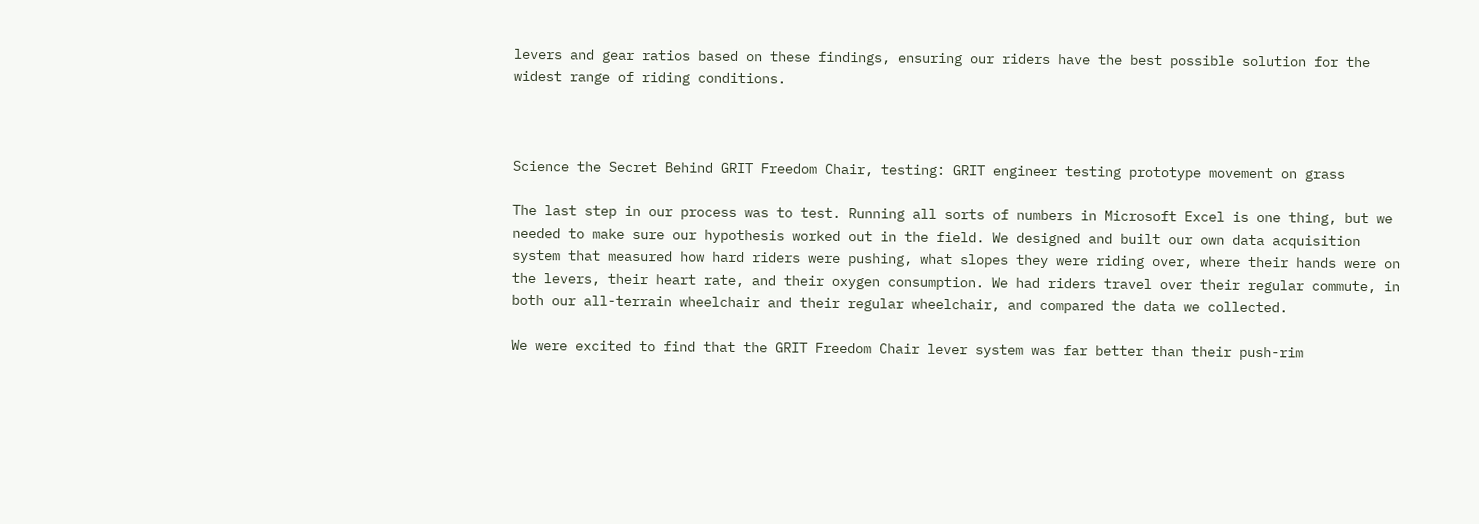levers and gear ratios based on these findings, ensuring our riders have the best possible solution for the widest range of riding conditions.



Science the Secret Behind GRIT Freedom Chair, testing: GRIT engineer testing prototype movement on grass

The last step in our process was to test. Running all sorts of numbers in Microsoft Excel is one thing, but we needed to make sure our hypothesis worked out in the field. We designed and built our own data acquisition system that measured how hard riders were pushing, what slopes they were riding over, where their hands were on the levers, their heart rate, and their oxygen consumption. We had riders travel over their regular commute, in both our all-terrain wheelchair and their regular wheelchair, and compared the data we collected.

We were excited to find that the GRIT Freedom Chair lever system was far better than their push-rim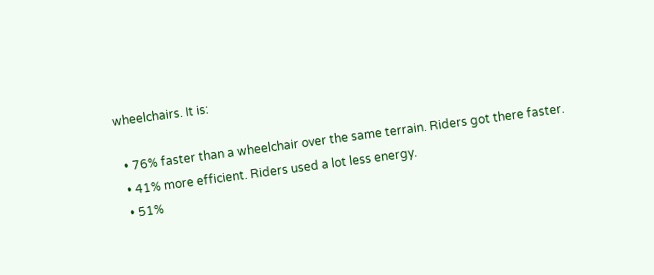wheelchairs. It is:

  • 76% faster than a wheelchair over the same terrain. Riders got there faster.
  • 41% more efficient. Riders used a lot less energy.
  • 51%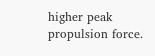higher peak propulsion force.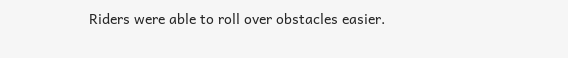Riders were able to roll over obstacles easier.